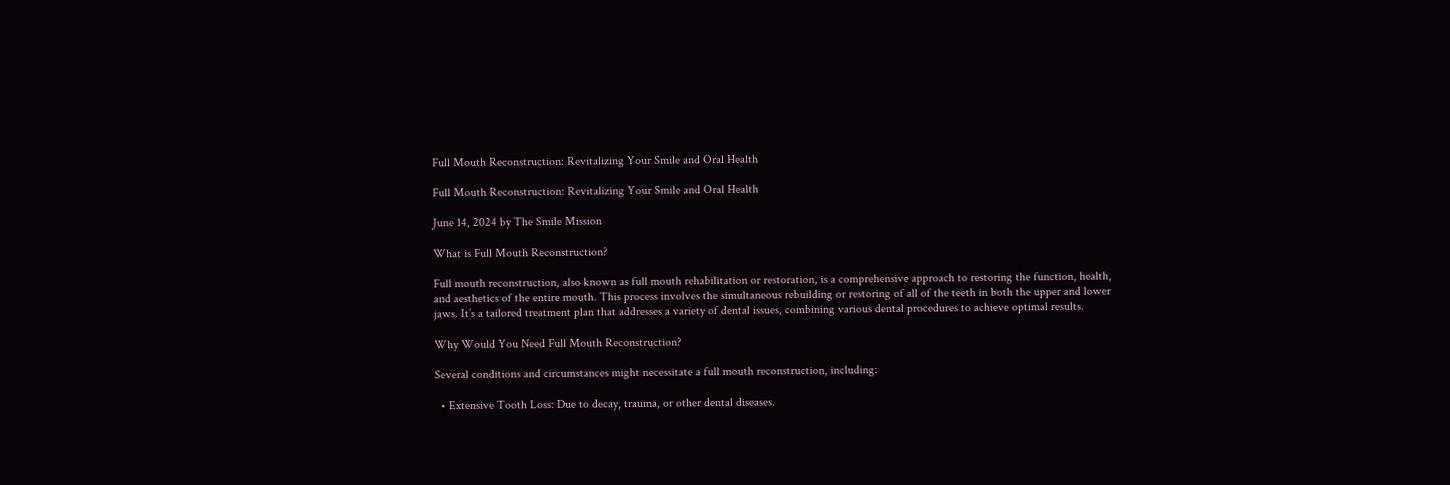Full Mouth Reconstruction: Revitalizing Your Smile and Oral Health

Full Mouth Reconstruction: Revitalizing Your Smile and Oral Health

June 14, 2024 by The Smile Mission

What is Full Mouth Reconstruction?

Full mouth reconstruction, also known as full mouth rehabilitation or restoration, is a comprehensive approach to restoring the function, health, and aesthetics of the entire mouth. This process involves the simultaneous rebuilding or restoring of all of the teeth in both the upper and lower jaws. It’s a tailored treatment plan that addresses a variety of dental issues, combining various dental procedures to achieve optimal results.

Why Would You Need Full Mouth Reconstruction?

Several conditions and circumstances might necessitate a full mouth reconstruction, including:

  • Extensive Tooth Loss: Due to decay, trauma, or other dental diseases.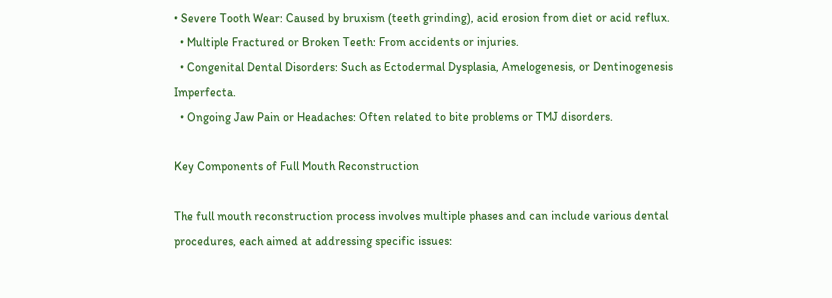• Severe Tooth Wear: Caused by bruxism (teeth grinding), acid erosion from diet or acid reflux.
  • Multiple Fractured or Broken Teeth: From accidents or injuries.
  • Congenital Dental Disorders: Such as Ectodermal Dysplasia, Amelogenesis, or Dentinogenesis Imperfecta.
  • Ongoing Jaw Pain or Headaches: Often related to bite problems or TMJ disorders.

Key Components of Full Mouth Reconstruction

The full mouth reconstruction process involves multiple phases and can include various dental procedures, each aimed at addressing specific issues: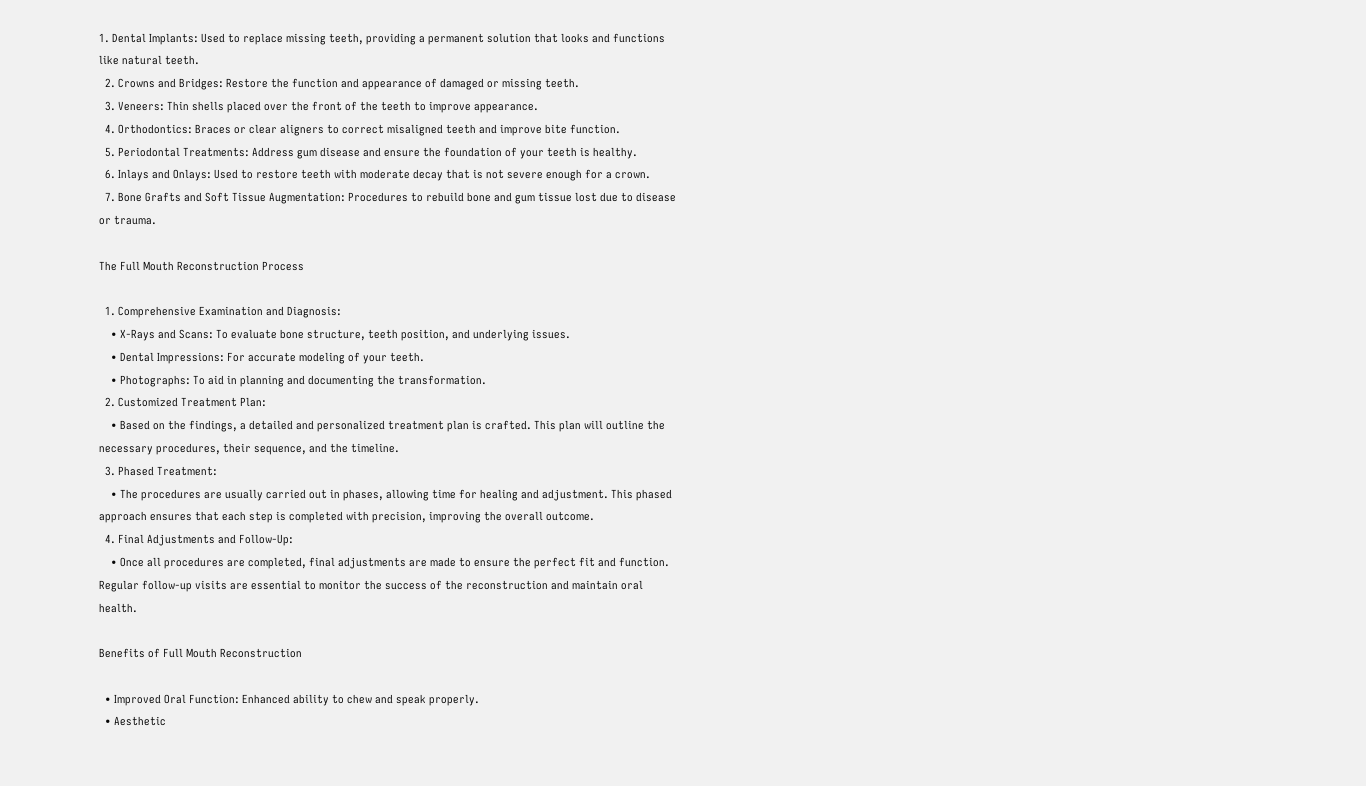1. Dental Implants: Used to replace missing teeth, providing a permanent solution that looks and functions like natural teeth.
  2. Crowns and Bridges: Restore the function and appearance of damaged or missing teeth.
  3. Veneers: Thin shells placed over the front of the teeth to improve appearance.
  4. Orthodontics: Braces or clear aligners to correct misaligned teeth and improve bite function.
  5. Periodontal Treatments: Address gum disease and ensure the foundation of your teeth is healthy.
  6. Inlays and Onlays: Used to restore teeth with moderate decay that is not severe enough for a crown.
  7. Bone Grafts and Soft Tissue Augmentation: Procedures to rebuild bone and gum tissue lost due to disease or trauma.

The Full Mouth Reconstruction Process

  1. Comprehensive Examination and Diagnosis:
    • X-Rays and Scans: To evaluate bone structure, teeth position, and underlying issues.
    • Dental Impressions: For accurate modeling of your teeth.
    • Photographs: To aid in planning and documenting the transformation.
  2. Customized Treatment Plan:
    • Based on the findings, a detailed and personalized treatment plan is crafted. This plan will outline the necessary procedures, their sequence, and the timeline.
  3. Phased Treatment:
    • The procedures are usually carried out in phases, allowing time for healing and adjustment. This phased approach ensures that each step is completed with precision, improving the overall outcome.
  4. Final Adjustments and Follow-Up:
    • Once all procedures are completed, final adjustments are made to ensure the perfect fit and function. Regular follow-up visits are essential to monitor the success of the reconstruction and maintain oral health.

Benefits of Full Mouth Reconstruction

  • Improved Oral Function: Enhanced ability to chew and speak properly.
  • Aesthetic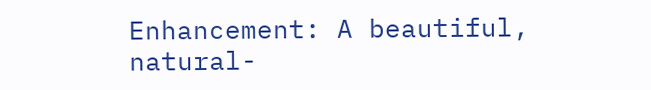Enhancement: A beautiful, natural-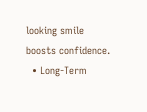looking smile boosts confidence.
  • Long-Term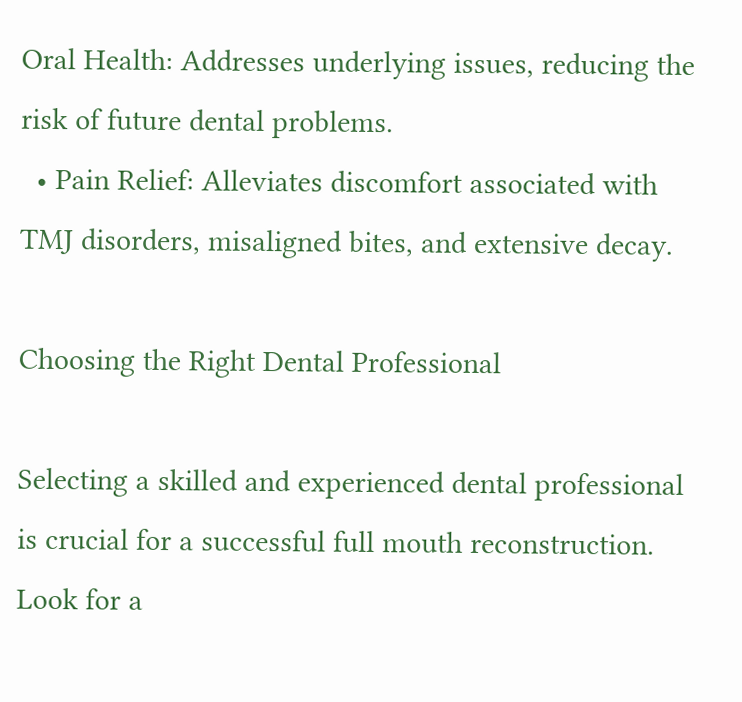Oral Health: Addresses underlying issues, reducing the risk of future dental problems.
  • Pain Relief: Alleviates discomfort associated with TMJ disorders, misaligned bites, and extensive decay.

Choosing the Right Dental Professional

Selecting a skilled and experienced dental professional is crucial for a successful full mouth reconstruction. Look for a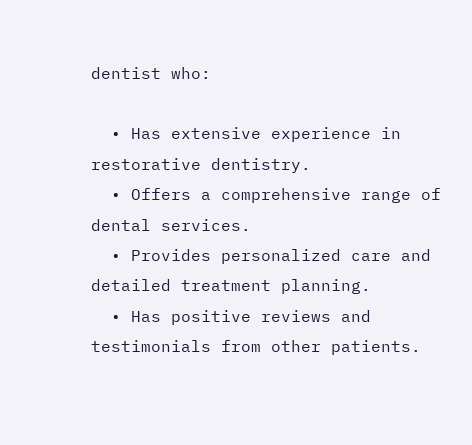dentist who:

  • Has extensive experience in restorative dentistry.
  • Offers a comprehensive range of dental services.
  • Provides personalized care and detailed treatment planning.
  • Has positive reviews and testimonials from other patients.